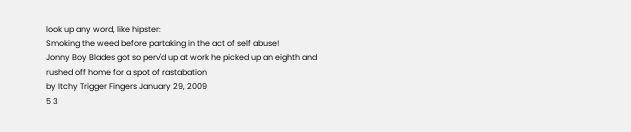look up any word, like hipster:
Smoking the weed before partaking in the act of self abuse!
Jonny Boy Blades got so perv'd up at work he picked up an eighth and rushed off home for a spot of rastabation
by Itchy Trigger Fingers January 29, 2009
5 3